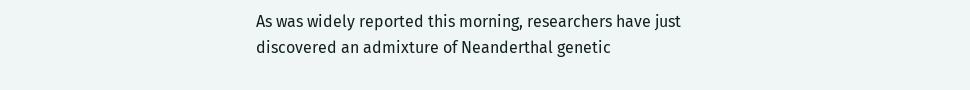As was widely reported this morning, researchers have just discovered an admixture of Neanderthal genetic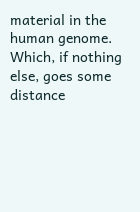material in the human genome.  Which, if nothing else, goes some distance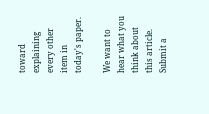toward explaining every other item in today's paper.

We want to hear what you think about this article. Submit a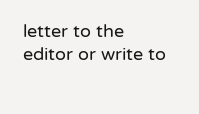letter to the editor or write to